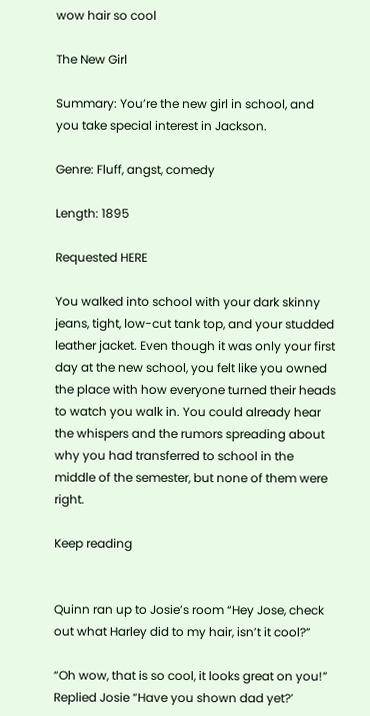wow hair so cool

The New Girl

Summary: You’re the new girl in school, and you take special interest in Jackson.

Genre: Fluff, angst, comedy

Length: 1895

Requested HERE

You walked into school with your dark skinny jeans, tight, low-cut tank top, and your studded leather jacket. Even though it was only your first day at the new school, you felt like you owned the place with how everyone turned their heads to watch you walk in. You could already hear the whispers and the rumors spreading about why you had transferred to school in the middle of the semester, but none of them were right.

Keep reading


Quinn ran up to Josie’s room “Hey Jose, check out what Harley did to my hair, isn’t it cool?”

“Oh wow, that is so cool, it looks great on you!” Replied Josie “Have you shown dad yet?’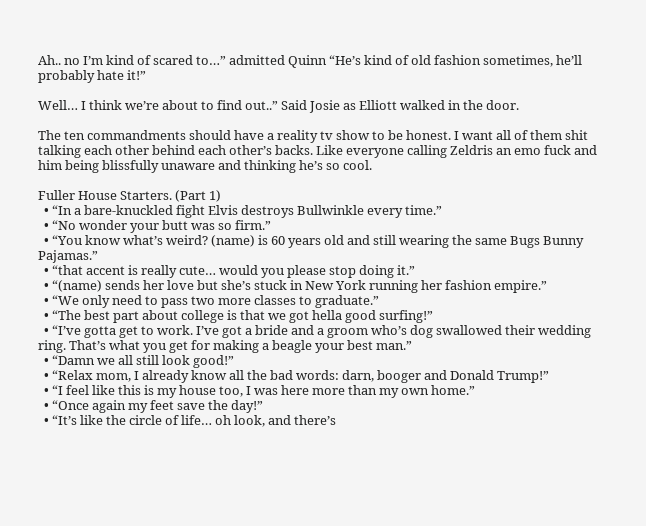Ah.. no I’m kind of scared to…” admitted Quinn “He’s kind of old fashion sometimes, he’ll probably hate it!”

Well… I think we’re about to find out..” Said Josie as Elliott walked in the door.

The ten commandments should have a reality tv show to be honest. I want all of them shit talking each other behind each other’s backs. Like everyone calling Zeldris an emo fuck and him being blissfully unaware and thinking he’s so cool.

Fuller House Starters. (Part 1)
  • “In a bare-knuckled fight Elvis destroys Bullwinkle every time.”
  • “No wonder your butt was so firm.”
  • “You know what’s weird? (name) is 60 years old and still wearing the same Bugs Bunny Pajamas.”
  • “that accent is really cute… would you please stop doing it.”
  • “(name) sends her love but she’s stuck in New York running her fashion empire.”
  • “We only need to pass two more classes to graduate.”
  • “The best part about college is that we got hella good surfing!”
  • “I’ve gotta get to work. I’ve got a bride and a groom who’s dog swallowed their wedding ring. That’s what you get for making a beagle your best man.”
  • “Damn we all still look good!”
  • “Relax mom, I already know all the bad words: darn, booger and Donald Trump!”
  • “I feel like this is my house too, I was here more than my own home.”
  • “Once again my feet save the day!”
  • “It’s like the circle of life… oh look, and there’s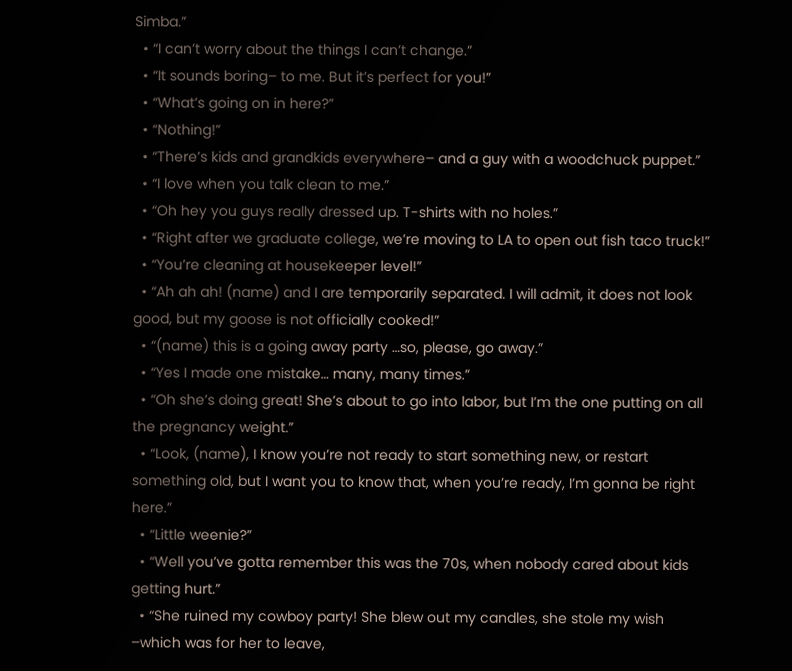Simba.”
  • “I can’t worry about the things I can’t change.”
  • “It sounds boring– to me. But it’s perfect for you!”
  • “What’s going on in here?”
  • “Nothing!”
  • “There’s kids and grandkids everywhere– and a guy with a woodchuck puppet.”
  • “I love when you talk clean to me.”
  • “Oh hey you guys really dressed up. T-shirts with no holes.”
  • “Right after we graduate college, we’re moving to LA to open out fish taco truck!”
  • “You’re cleaning at housekeeper level!”
  • “Ah ah ah! (name) and I are temporarily separated. I will admit, it does not look good, but my goose is not officially cooked!”
  • “(name) this is a going away party …so, please, go away.”
  • “Yes I made one mistake… many, many times.”
  • “Oh she’s doing great! She’s about to go into labor, but I’m the one putting on all the pregnancy weight.”
  • “Look, (name), I know you’re not ready to start something new, or restart something old, but I want you to know that, when you’re ready, I’m gonna be right here.”
  • “Little weenie?”
  • “Well you’ve gotta remember this was the 70s, when nobody cared about kids getting hurt.”
  • “She ruined my cowboy party! She blew out my candles, she stole my wish –which was for her to leave,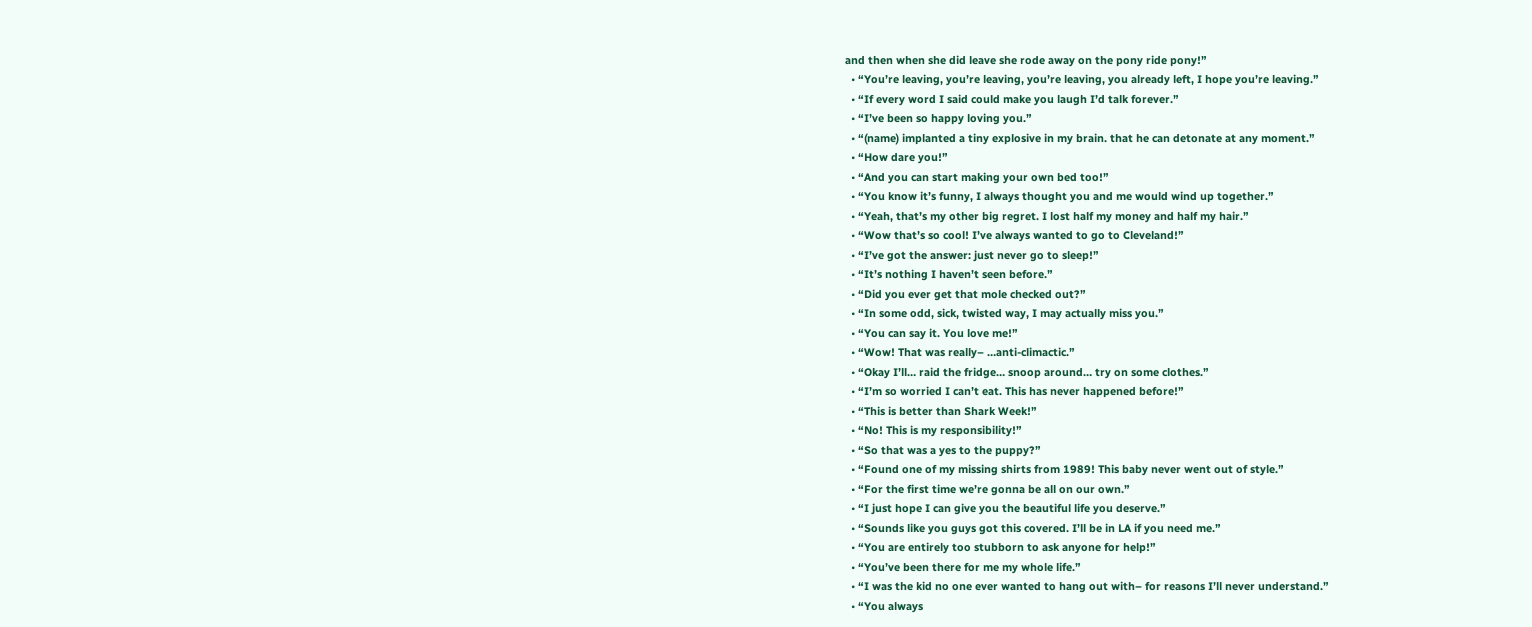and then when she did leave she rode away on the pony ride pony!”
  • “You’re leaving, you’re leaving, you’re leaving, you already left, I hope you’re leaving.”
  • “If every word I said could make you laugh I’d talk forever.”
  • “I’ve been so happy loving you.”
  • “(name) implanted a tiny explosive in my brain. that he can detonate at any moment.”
  • “How dare you!”
  • “And you can start making your own bed too!”
  • “You know it’s funny, I always thought you and me would wind up together.”
  • “Yeah, that’s my other big regret. I lost half my money and half my hair.”
  • “Wow that’s so cool! I’ve always wanted to go to Cleveland!”
  • “I’ve got the answer: just never go to sleep!”
  • “It’s nothing I haven’t seen before.”
  • “Did you ever get that mole checked out?”
  • “In some odd, sick, twisted way, I may actually miss you.”
  • “You can say it. You love me!”
  • “Wow! That was really– …anti-climactic.”
  • “Okay I’ll… raid the fridge… snoop around… try on some clothes.”
  • “I’m so worried I can’t eat. This has never happened before!”
  • “This is better than Shark Week!”
  • “No! This is my responsibility!”
  • “So that was a yes to the puppy?”
  • “Found one of my missing shirts from 1989! This baby never went out of style.”
  • “For the first time we’re gonna be all on our own.”
  • “I just hope I can give you the beautiful life you deserve.”
  • “Sounds like you guys got this covered. I’ll be in LA if you need me.”
  • “You are entirely too stubborn to ask anyone for help!”
  • “You’ve been there for me my whole life.”
  • “I was the kid no one ever wanted to hang out with– for reasons I’ll never understand.”
  • “You always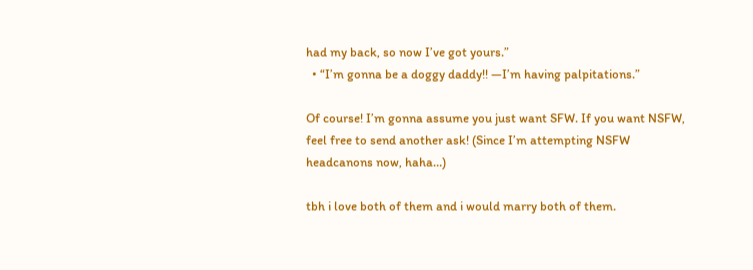had my back, so now I’ve got yours.”
  • “I’m gonna be a doggy daddy!! —I’m having palpitations.”

Of course! I’m gonna assume you just want SFW. If you want NSFW, feel free to send another ask! (Since I’m attempting NSFW headcanons now, haha…)

tbh i love both of them and i would marry both of them.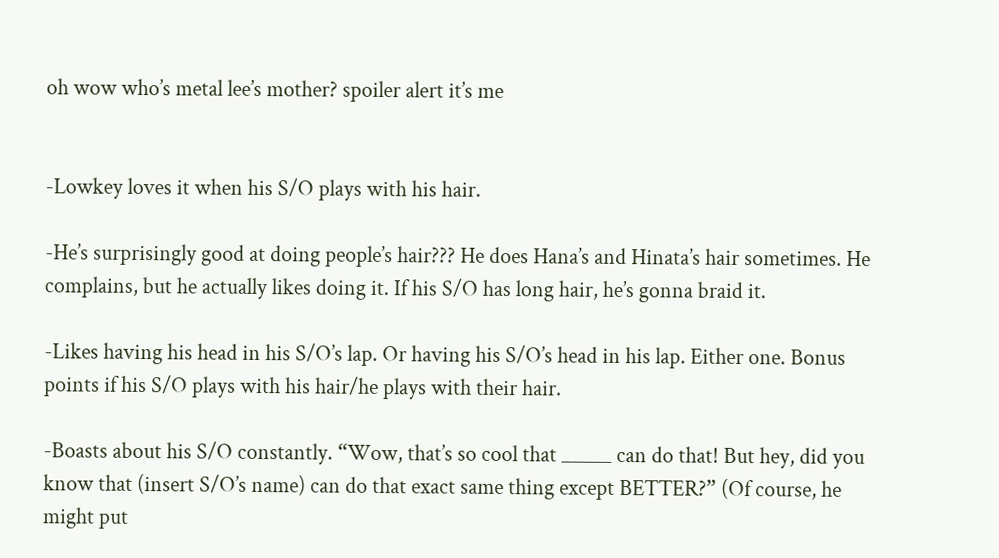oh wow who’s metal lee’s mother? spoiler alert it’s me


-Lowkey loves it when his S/O plays with his hair.

-He’s surprisingly good at doing people’s hair??? He does Hana’s and Hinata’s hair sometimes. He complains, but he actually likes doing it. If his S/O has long hair, he’s gonna braid it.

-Likes having his head in his S/O’s lap. Or having his S/O’s head in his lap. Either one. Bonus points if his S/O plays with his hair/he plays with their hair.

-Boasts about his S/O constantly. “Wow, that’s so cool that _____ can do that! But hey, did you know that (insert S/O’s name) can do that exact same thing except BETTER?” (Of course, he might put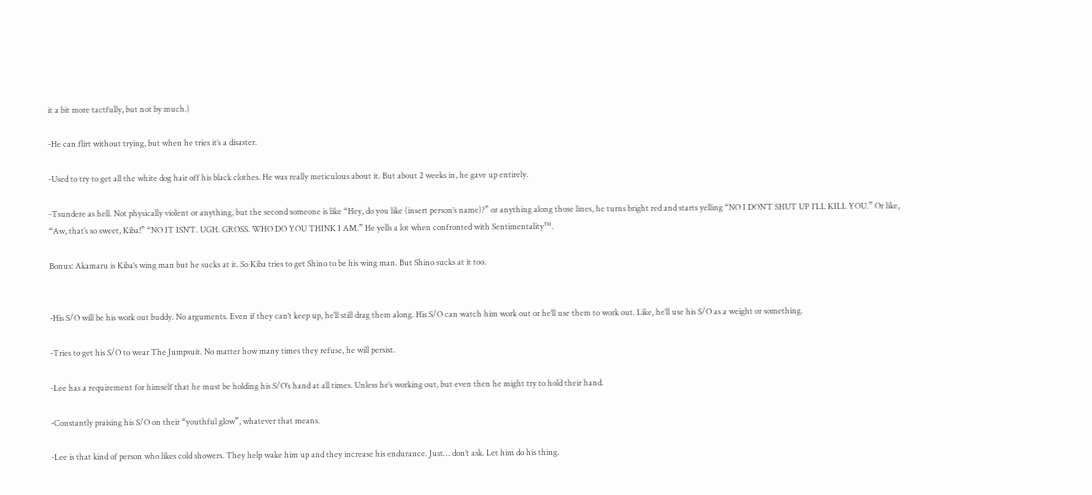it a bit more tactfully, but not by much.)

-He can flirt without trying, but when he tries it’s a disaster.

-Used to try to get all the white dog hair off his black clothes. He was really meticulous about it. But about 2 weeks in, he gave up entirely.

-Tsundere as hell. Not physically violent or anything, but the second someone is like “Hey, do you like (insert person’s name)?” or anything along those lines, he turns bright red and starts yelling “NO I DON’T SHUT UP I’LL KILL YOU.” Or like, “Aw, that’s so sweet, Kiba!” “NO IT ISN’T. UGH. GROSS. WHO DO YOU THINK I AM.” He yells a lot when confronted with Sentimentality™.

Bonus: Akamaru is Kiba’s wing man but he sucks at it. So Kiba tries to get Shino to be his wing man. But Shino sucks at it too.


-His S/O will be his work out buddy. No arguments. Even if they can’t keep up, he’ll still drag them along. His S/O can watch him work out or he’ll use them to work out. Like, he’ll use his S/O as a weight or something.

-Tries to get his S/O to wear The Jumpsuit. No matter how many times they refuse, he will persist.

-Lee has a requirement for himself that he must be holding his S/O’s hand at all times. Unless he’s working out, but even then he might try to hold their hand.

-Constantly praising his S/O on their “youthful glow”, whatever that means.

-Lee is that kind of person who likes cold showers. They help wake him up and they increase his endurance. Just… don’t ask. Let him do his thing.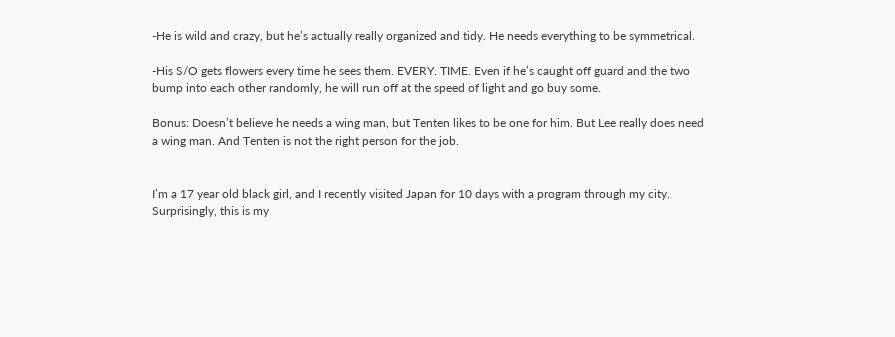-He is wild and crazy, but he’s actually really organized and tidy. He needs everything to be symmetrical.

-His S/O gets flowers every time he sees them. EVERY. TIME. Even if he’s caught off guard and the two bump into each other randomly, he will run off at the speed of light and go buy some.

Bonus: Doesn’t believe he needs a wing man, but Tenten likes to be one for him. But Lee really does need a wing man. And Tenten is not the right person for the job.


I’m a 17 year old black girl, and I recently visited Japan for 10 days with a program through my city. Surprisingly, this is my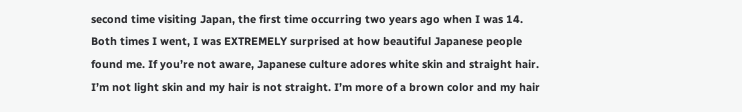second time visiting Japan, the first time occurring two years ago when I was 14. Both times I went, I was EXTREMELY surprised at how beautiful Japanese people found me. If you’re not aware, Japanese culture adores white skin and straight hair. I’m not light skin and my hair is not straight. I’m more of a brown color and my hair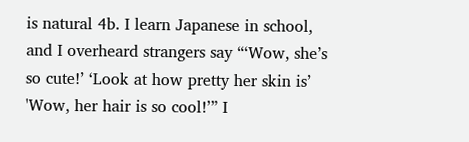is natural 4b. I learn Japanese in school, and I overheard strangers say “‘Wow, she’s so cute!’ ‘Look at how pretty her skin is’ 'Wow, her hair is so cool!’” I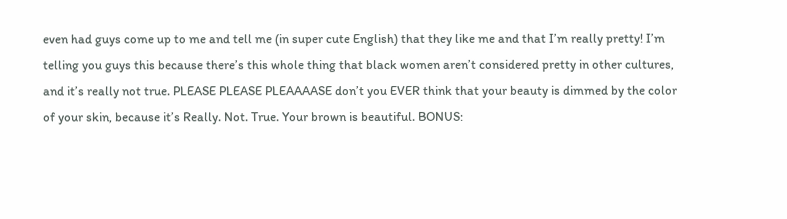even had guys come up to me and tell me (in super cute English) that they like me and that I’m really pretty! I’m telling you guys this because there’s this whole thing that black women aren’t considered pretty in other cultures, and it’s really not true. PLEASE PLEASE PLEAAAASE don’t you EVER think that your beauty is dimmed by the color of your skin, because it’s Really. Not. True. Your brown is beautiful. BONUS: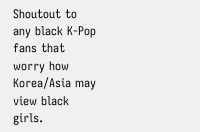Shoutout to any black K-Pop fans that worry how Korea/Asia may view black girls.